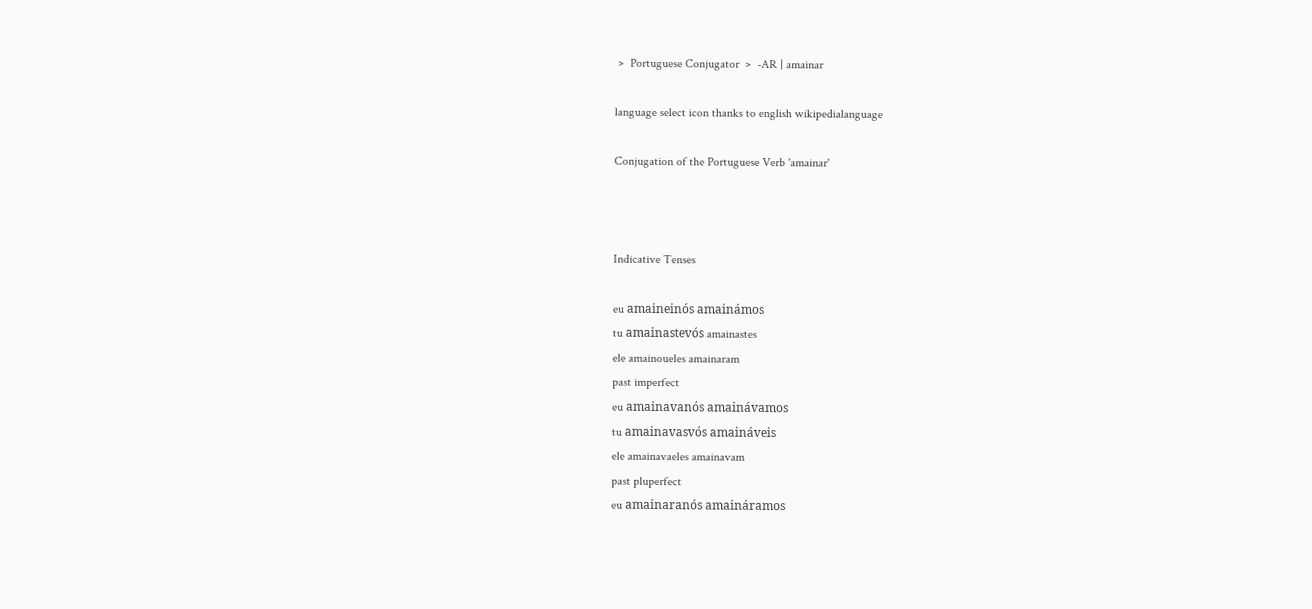﹥ Portuguese Conjugator ﹥ -AR | amainar

language select icon thanks to english wikipedialanguage

Conjugation of the Portuguese Verb 'amainar'



Indicative Tenses

eu amaineinós amainámos
tu amainastevós amainastes
ele amainoueles amainaram
past imperfect
eu amainavanós amainávamos
tu amainavasvós amaináveis
ele amainavaeles amainavam
past pluperfect
eu amainaranós amaináramos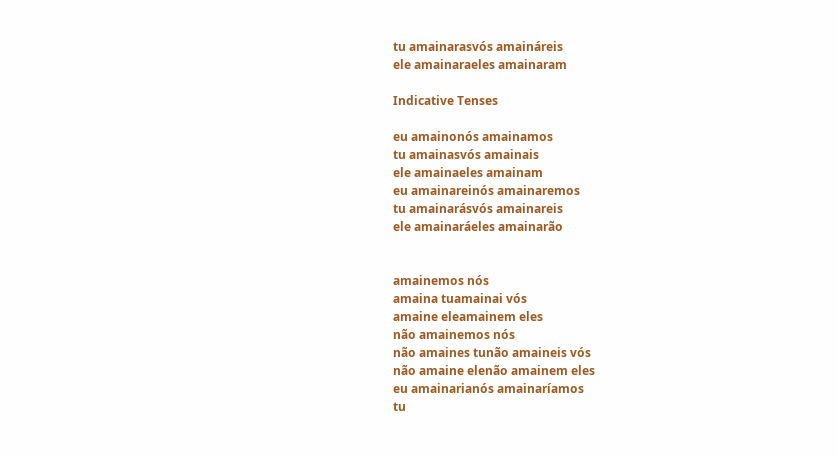tu amainarasvós amaináreis
ele amainaraeles amainaram

Indicative Tenses

eu amainonós amainamos
tu amainasvós amainais
ele amainaeles amainam
eu amainareinós amainaremos
tu amainarásvós amainareis
ele amainaráeles amainarão


amainemos nós
amaina tuamainai vós
amaine eleamainem eles
não amainemos nós
não amaines tunão amaineis vós
não amaine elenão amainem eles
eu amainarianós amainaríamos
tu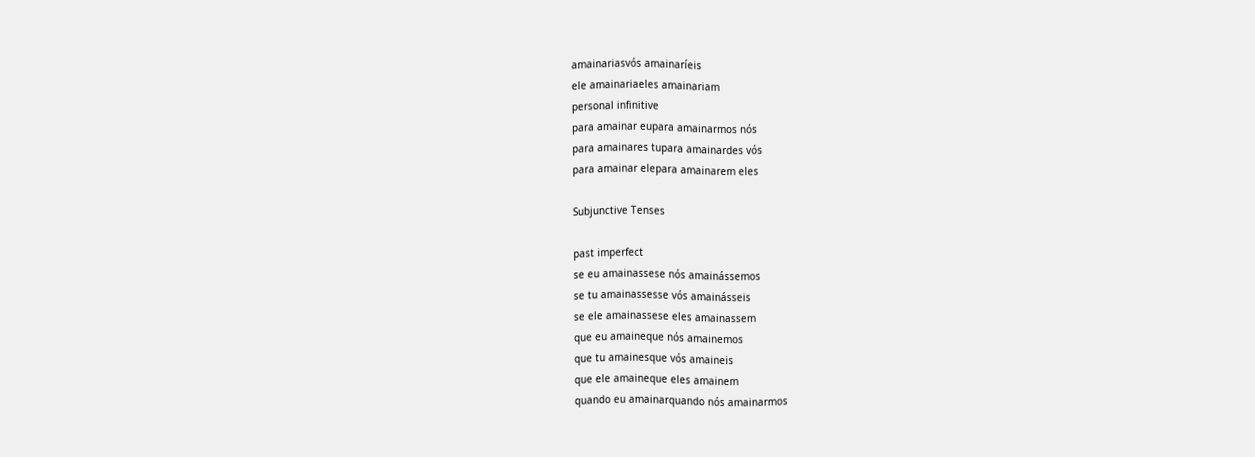amainariasvós amainaríeis
ele amainariaeles amainariam
personal infinitive
para amainar eupara amainarmos nós
para amainares tupara amainardes vós
para amainar elepara amainarem eles

Subjunctive Tenses

past imperfect
se eu amainassese nós amainássemos
se tu amainassesse vós amainásseis
se ele amainassese eles amainassem
que eu amaineque nós amainemos
que tu amainesque vós amaineis
que ele amaineque eles amainem
quando eu amainarquando nós amainarmos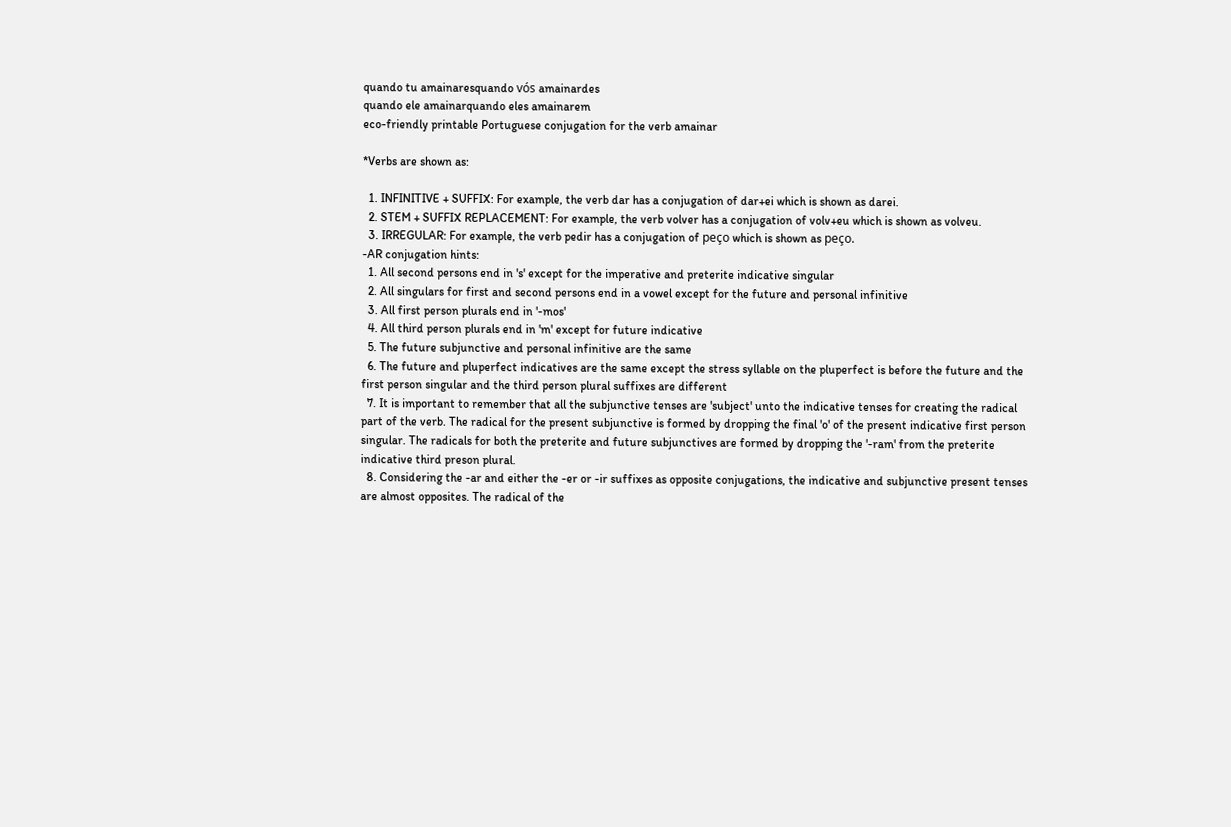quando tu amainaresquando vós amainardes
quando ele amainarquando eles amainarem
eco-friendly printable Portuguese conjugation for the verb amainar

*Verbs are shown as:

  1. INFINITIVE + SUFFIX: For example, the verb dar has a conjugation of dar+ei which is shown as darei.
  2. STEM + SUFFIX REPLACEMENT: For example, the verb volver has a conjugation of volv+eu which is shown as volveu.
  3. IRREGULAR: For example, the verb pedir has a conjugation of peço which is shown as peço.
-AR conjugation hints:
  1. All second persons end in 's' except for the imperative and preterite indicative singular
  2. All singulars for first and second persons end in a vowel except for the future and personal infinitive
  3. All first person plurals end in '-mos'
  4. All third person plurals end in 'm' except for future indicative
  5. The future subjunctive and personal infinitive are the same
  6. The future and pluperfect indicatives are the same except the stress syllable on the pluperfect is before the future and the first person singular and the third person plural suffixes are different
  7. It is important to remember that all the subjunctive tenses are 'subject' unto the indicative tenses for creating the radical part of the verb. The radical for the present subjunctive is formed by dropping the final 'o' of the present indicative first person singular. The radicals for both the preterite and future subjunctives are formed by dropping the '-ram' from the preterite indicative third preson plural.
  8. Considering the -ar and either the -er or -ir suffixes as opposite conjugations, the indicative and subjunctive present tenses are almost opposites. The radical of the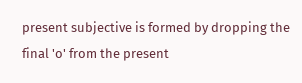present subjective is formed by dropping the final 'o' from the present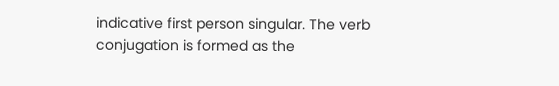indicative first person singular. The verb conjugation is formed as the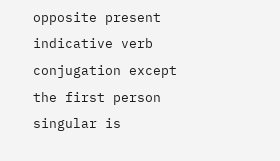opposite present indicative verb conjugation except the first person singular is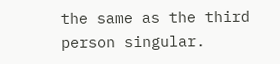the same as the third person singular.